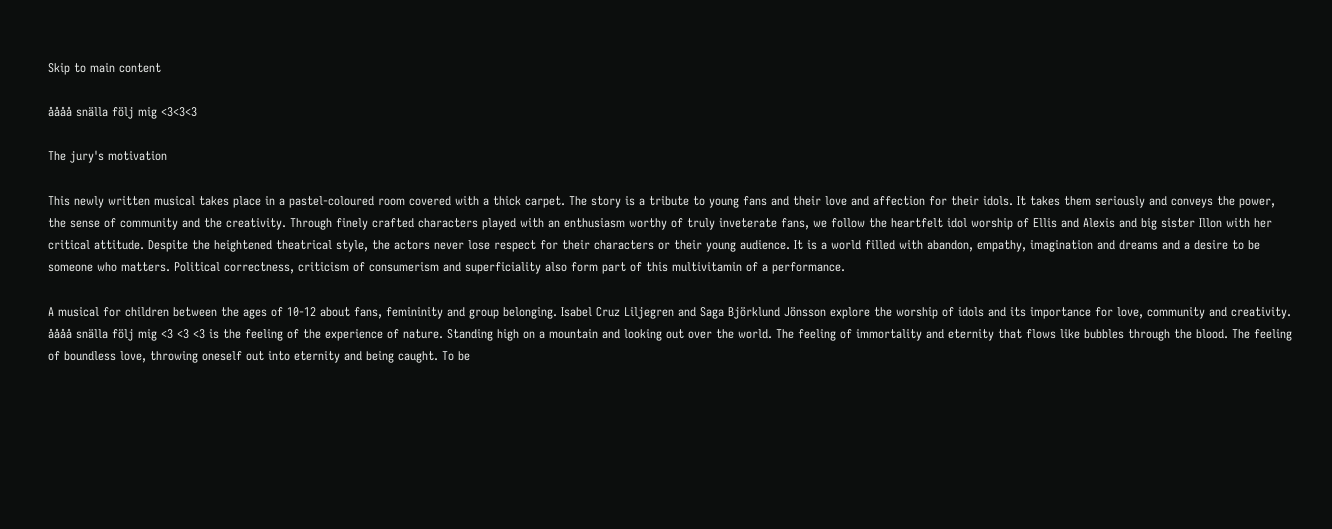Skip to main content

åååå snälla följ mig <3<3<3

The jury's motivation

This newly written musical takes place in a pastel-coloured room covered with a thick carpet. The story is a tribute to young fans and their love and affection for their idols. It takes them seriously and conveys the power, the sense of community and the creativity. Through finely crafted characters played with an enthusiasm worthy of truly inveterate fans, we follow the heartfelt idol worship of Ellis and Alexis and big sister Illon with her critical attitude. Despite the heightened theatrical style, the actors never lose respect for their characters or their young audience. It is a world filled with abandon, empathy, imagination and dreams and a desire to be someone who matters. Political correctness, criticism of consumerism and superficiality also form part of this multivitamin of a performance.

A musical for children between the ages of 10-12 about fans, femininity and group belonging. Isabel Cruz Liljegren and Saga Björklund Jönsson explore the worship of idols and its importance for love, community and creativity.  åååå snälla följ mig <3 <3 <3 is the feeling of the experience of nature. Standing high on a mountain and looking out over the world. The feeling of immortality and eternity that flows like bubbles through the blood. The feeling of boundless love, throwing oneself out into eternity and being caught. To be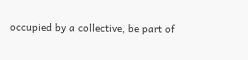occupied by a collective, be part of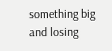something big and losing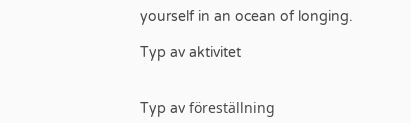yourself in an ocean of longing.

Typ av aktivitet


Typ av föreställning